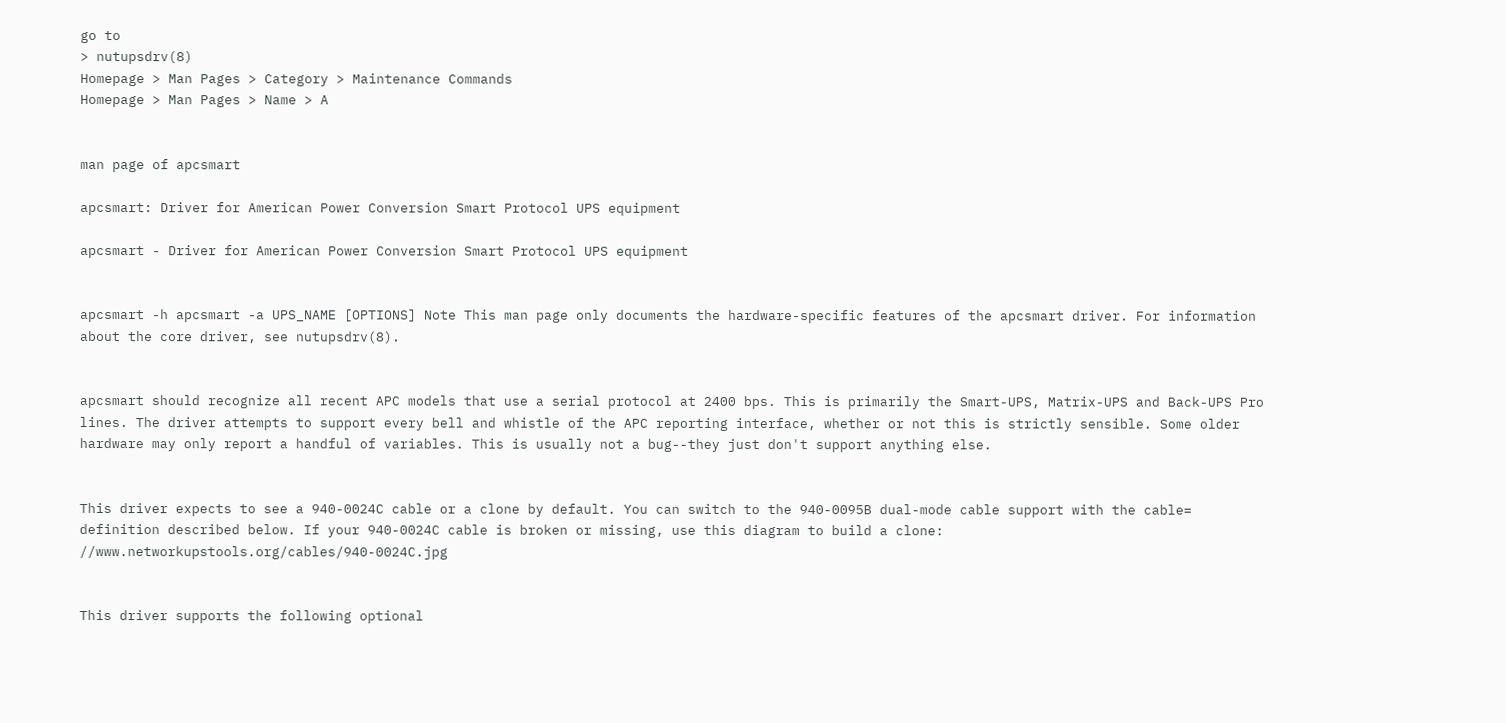go to
> nutupsdrv(8)
Homepage > Man Pages > Category > Maintenance Commands
Homepage > Man Pages > Name > A


man page of apcsmart

apcsmart: Driver for American Power Conversion Smart Protocol UPS equipment

apcsmart - Driver for American Power Conversion Smart Protocol UPS equipment


apcsmart -h apcsmart -a UPS_NAME [OPTIONS] Note This man page only documents the hardware-specific features of the apcsmart driver. For information about the core driver, see nutupsdrv(8).


apcsmart should recognize all recent APC models that use a serial protocol at 2400 bps. This is primarily the Smart-UPS, Matrix-UPS and Back-UPS Pro lines. The driver attempts to support every bell and whistle of the APC reporting interface, whether or not this is strictly sensible. Some older hardware may only report a handful of variables. This is usually not a bug--they just don't support anything else.


This driver expects to see a 940-0024C cable or a clone by default. You can switch to the 940-0095B dual-mode cable support with the cable= definition described below. If your 940-0024C cable is broken or missing, use this diagram to build a clone: //www.networkupstools.org/cables/940-0024C.jpg


This driver supports the following optional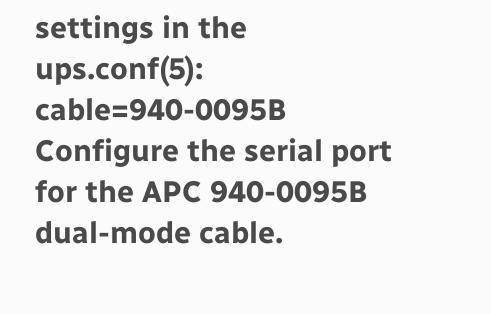settings in the ups.conf(5): cable=940-0095B Configure the serial port for the APC 940-0095B dual-mode cable.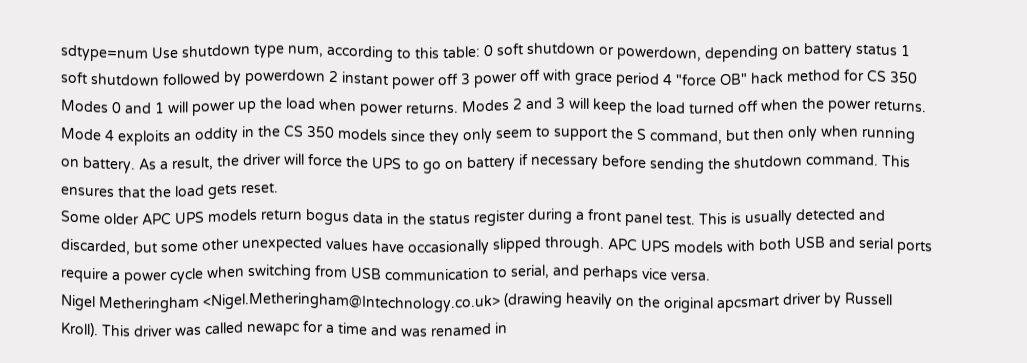sdtype=num Use shutdown type num, according to this table: 0 soft shutdown or powerdown, depending on battery status 1 soft shutdown followed by powerdown 2 instant power off 3 power off with grace period 4 "force OB" hack method for CS 350 Modes 0 and 1 will power up the load when power returns. Modes 2 and 3 will keep the load turned off when the power returns. Mode 4 exploits an oddity in the CS 350 models since they only seem to support the S command, but then only when running on battery. As a result, the driver will force the UPS to go on battery if necessary before sending the shutdown command. This ensures that the load gets reset.
Some older APC UPS models return bogus data in the status register during a front panel test. This is usually detected and discarded, but some other unexpected values have occasionally slipped through. APC UPS models with both USB and serial ports require a power cycle when switching from USB communication to serial, and perhaps vice versa.
Nigel Metheringham <Nigel.Metheringham@Intechnology.co.uk> (drawing heavily on the original apcsmart driver by Russell Kroll). This driver was called newapc for a time and was renamed in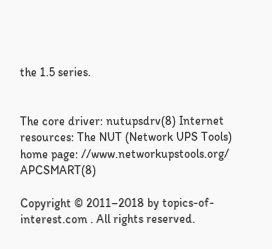the 1.5 series.


The core driver: nutupsdrv(8) Internet resources: The NUT (Network UPS Tools) home page: //www.networkupstools.org/ APCSMART(8)

Copyright © 2011–2018 by topics-of-interest.com . All rights reserved.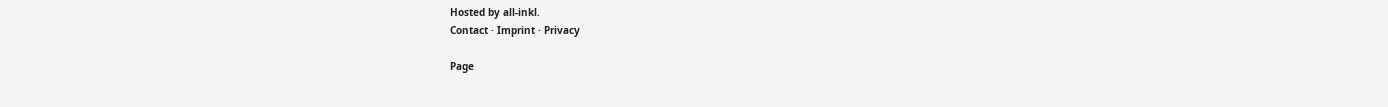Hosted by all-inkl.
Contact · Imprint · Privacy

Page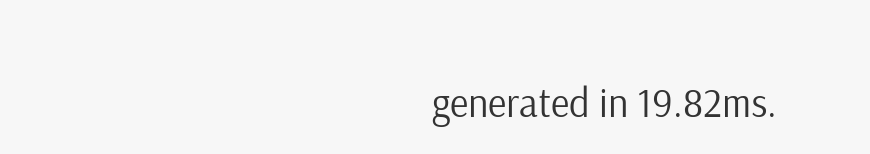generated in 19.82ms.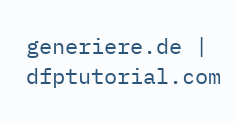generiere.de | dfptutorial.com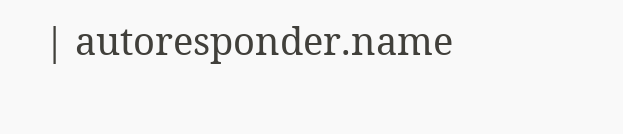| autoresponder.name